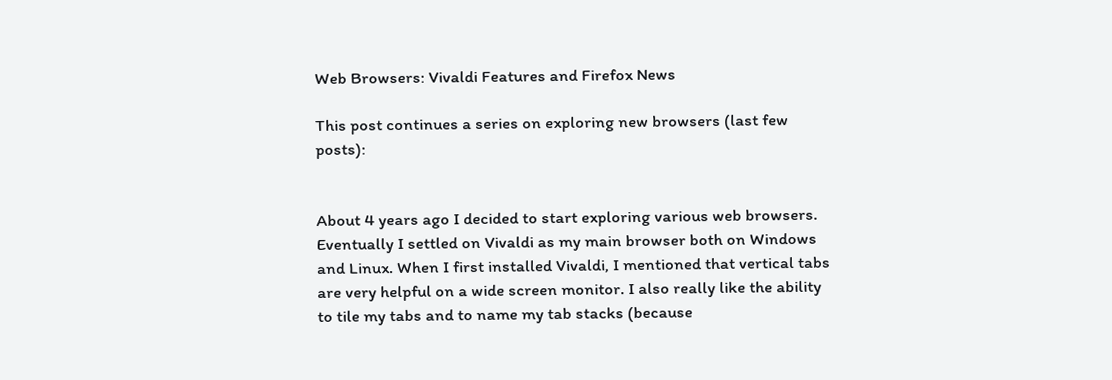Web Browsers: Vivaldi Features and Firefox News

This post continues a series on exploring new browsers (last few posts):


About 4 years ago I decided to start exploring various web browsers. Eventually I settled on Vivaldi as my main browser both on Windows and Linux. When I first installed Vivaldi, I mentioned that vertical tabs are very helpful on a wide screen monitor. I also really like the ability to tile my tabs and to name my tab stacks (because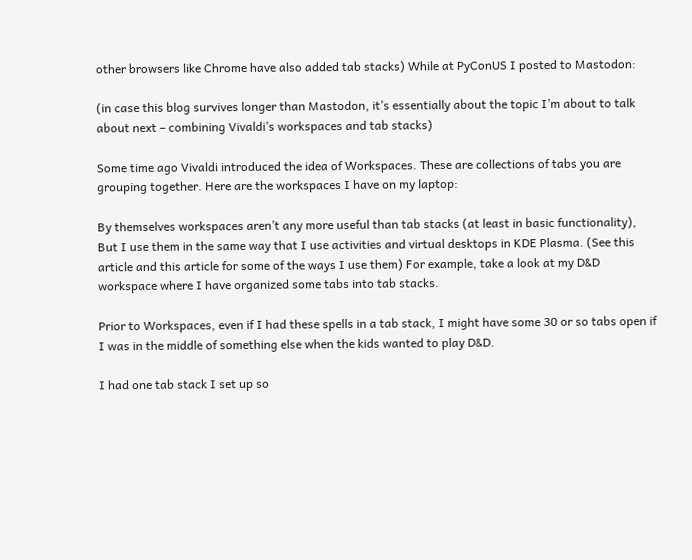other browsers like Chrome have also added tab stacks) While at PyConUS I posted to Mastodon:

(in case this blog survives longer than Mastodon, it’s essentially about the topic I’m about to talk about next – combining Vivaldi’s workspaces and tab stacks)

Some time ago Vivaldi introduced the idea of Workspaces. These are collections of tabs you are grouping together. Here are the workspaces I have on my laptop:

By themselves workspaces aren’t any more useful than tab stacks (at least in basic functionality), But I use them in the same way that I use activities and virtual desktops in KDE Plasma. (See this article and this article for some of the ways I use them) For example, take a look at my D&D workspace where I have organized some tabs into tab stacks.

Prior to Workspaces, even if I had these spells in a tab stack, I might have some 30 or so tabs open if I was in the middle of something else when the kids wanted to play D&D.

I had one tab stack I set up so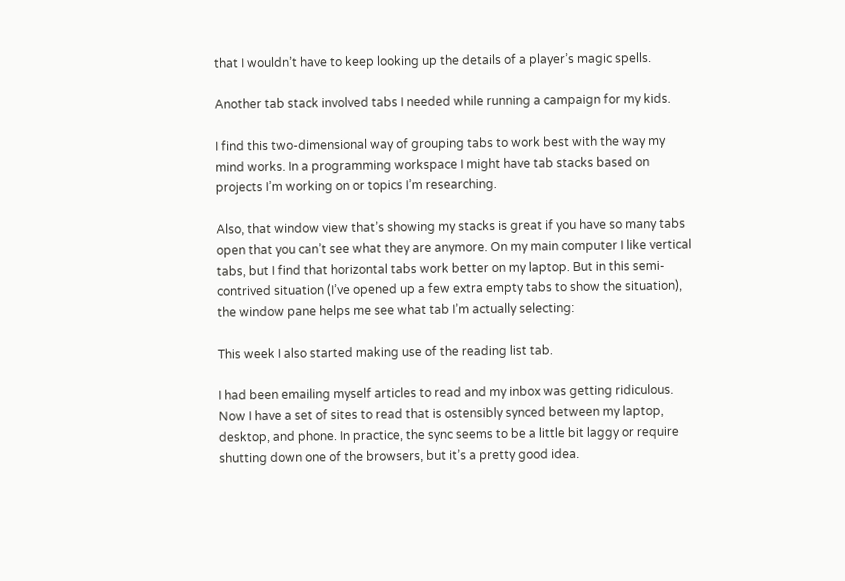that I wouldn’t have to keep looking up the details of a player’s magic spells.

Another tab stack involved tabs I needed while running a campaign for my kids.

I find this two-dimensional way of grouping tabs to work best with the way my mind works. In a programming workspace I might have tab stacks based on projects I’m working on or topics I’m researching.

Also, that window view that’s showing my stacks is great if you have so many tabs open that you can’t see what they are anymore. On my main computer I like vertical tabs, but I find that horizontal tabs work better on my laptop. But in this semi-contrived situation (I’ve opened up a few extra empty tabs to show the situation), the window pane helps me see what tab I’m actually selecting:

This week I also started making use of the reading list tab.

I had been emailing myself articles to read and my inbox was getting ridiculous. Now I have a set of sites to read that is ostensibly synced between my laptop, desktop, and phone. In practice, the sync seems to be a little bit laggy or require shutting down one of the browsers, but it’s a pretty good idea.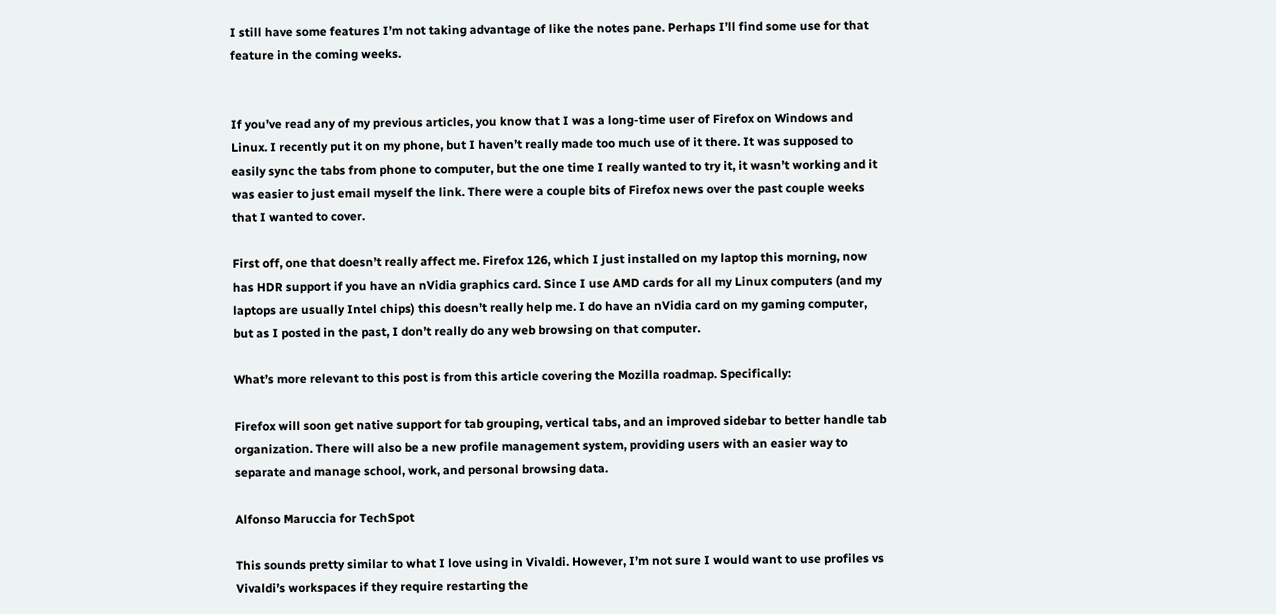I still have some features I’m not taking advantage of like the notes pane. Perhaps I’ll find some use for that feature in the coming weeks.


If you’ve read any of my previous articles, you know that I was a long-time user of Firefox on Windows and Linux. I recently put it on my phone, but I haven’t really made too much use of it there. It was supposed to easily sync the tabs from phone to computer, but the one time I really wanted to try it, it wasn’t working and it was easier to just email myself the link. There were a couple bits of Firefox news over the past couple weeks that I wanted to cover.

First off, one that doesn’t really affect me. Firefox 126, which I just installed on my laptop this morning, now has HDR support if you have an nVidia graphics card. Since I use AMD cards for all my Linux computers (and my laptops are usually Intel chips) this doesn’t really help me. I do have an nVidia card on my gaming computer, but as I posted in the past, I don’t really do any web browsing on that computer.

What’s more relevant to this post is from this article covering the Mozilla roadmap. Specifically:

Firefox will soon get native support for tab grouping, vertical tabs, and an improved sidebar to better handle tab organization. There will also be a new profile management system, providing users with an easier way to separate and manage school, work, and personal browsing data.

Alfonso Maruccia for TechSpot

This sounds pretty similar to what I love using in Vivaldi. However, I’m not sure I would want to use profiles vs Vivaldi’s workspaces if they require restarting the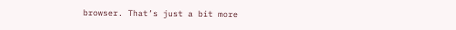browser. That’s just a bit more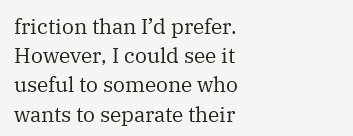friction than I’d prefer. However, I could see it useful to someone who wants to separate their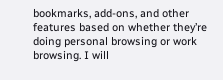bookmarks, add-ons, and other features based on whether they’re doing personal browsing or work browsing. I will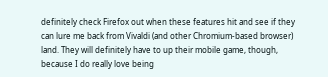definitely check Firefox out when these features hit and see if they can lure me back from Vivaldi (and other Chromium-based browser) land. They will definitely have to up their mobile game, though, because I do really love being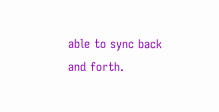able to sync back and forth.